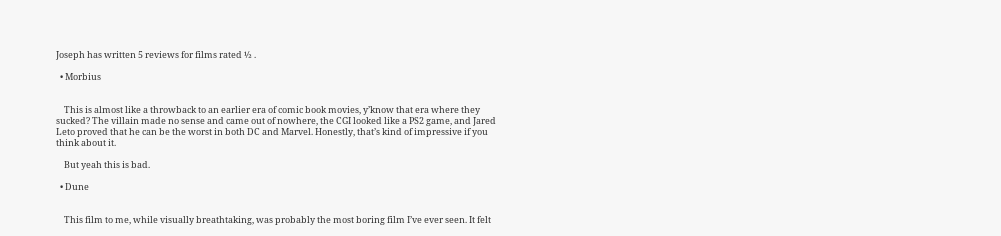Joseph has written 5 reviews for films rated ½ .

  • Morbius


    This is almost like a throwback to an earlier era of comic book movies, y’know that era where they sucked? The villain made no sense and came out of nowhere, the CGI looked like a PS2 game, and Jared Leto proved that he can be the worst in both DC and Marvel. Honestly, that’s kind of impressive if you think about it.

    But yeah this is bad.

  • Dune


    This film to me, while visually breathtaking, was probably the most boring film I’ve ever seen. It felt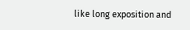like long exposition and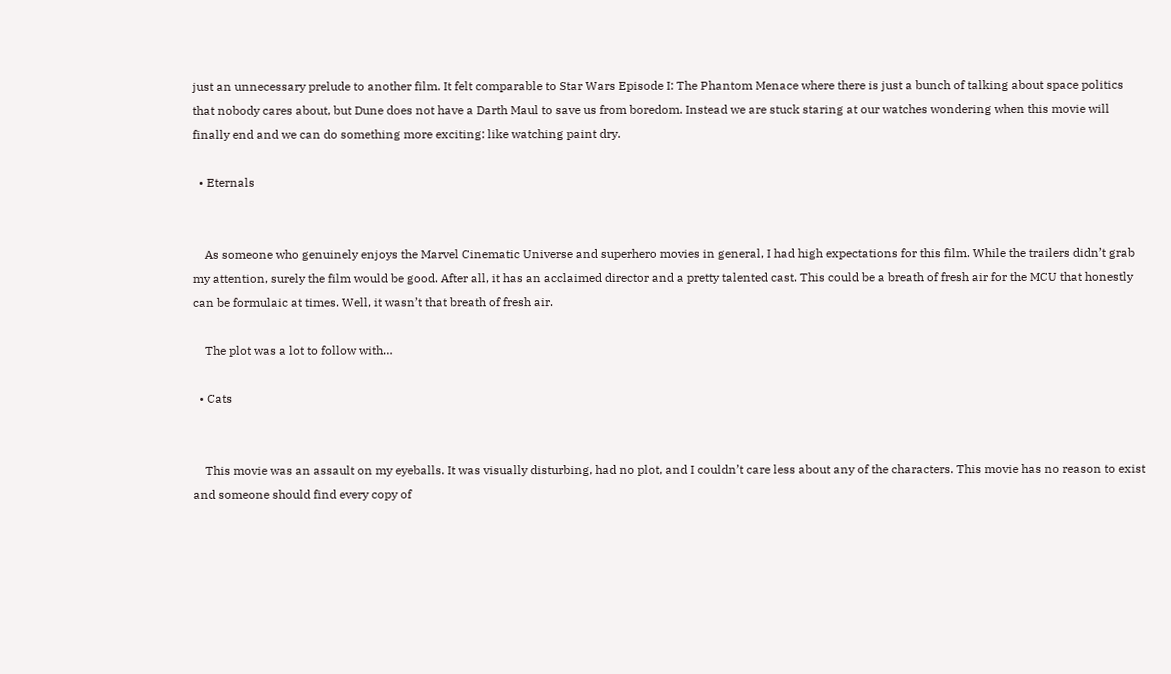just an unnecessary prelude to another film. It felt comparable to Star Wars Episode I: The Phantom Menace where there is just a bunch of talking about space politics that nobody cares about, but Dune does not have a Darth Maul to save us from boredom. Instead we are stuck staring at our watches wondering when this movie will finally end and we can do something more exciting: like watching paint dry.

  • Eternals


    As someone who genuinely enjoys the Marvel Cinematic Universe and superhero movies in general, I had high expectations for this film. While the trailers didn’t grab my attention, surely the film would be good. After all, it has an acclaimed director and a pretty talented cast. This could be a breath of fresh air for the MCU that honestly can be formulaic at times. Well, it wasn’t that breath of fresh air.

    The plot was a lot to follow with…

  • Cats


    This movie was an assault on my eyeballs. It was visually disturbing, had no plot, and I couldn’t care less about any of the characters. This movie has no reason to exist and someone should find every copy of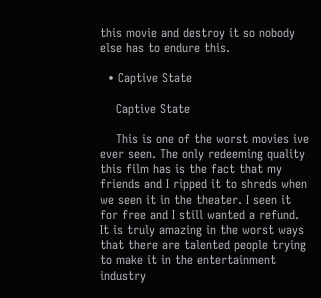this movie and destroy it so nobody else has to endure this.

  • Captive State

    Captive State

    This is one of the worst movies ive ever seen. The only redeeming quality this film has is the fact that my friends and I ripped it to shreds when we seen it in the theater. I seen it for free and I still wanted a refund. It is truly amazing in the worst ways that there are talented people trying to make it in the entertainment industry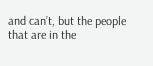and can’t, but the people that are in the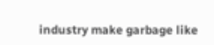industry make garbage like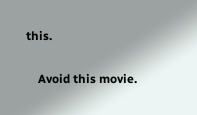this.

    Avoid this movie.